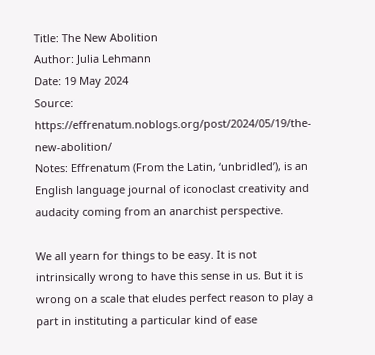Title: The New Abolition
Author: Julia Lehmann
Date: 19 May 2024
Source: https://effrenatum.noblogs.org/post/2024/05/19/the-new-abolition/
Notes: Effrenatum (From the Latin, ‘unbridled’), is an English language journal of iconoclast creativity and audacity coming from an anarchist perspective.

We all yearn for things to be easy. It is not intrinsically wrong to have this sense in us. But it is wrong on a scale that eludes perfect reason to play a part in instituting a particular kind of ease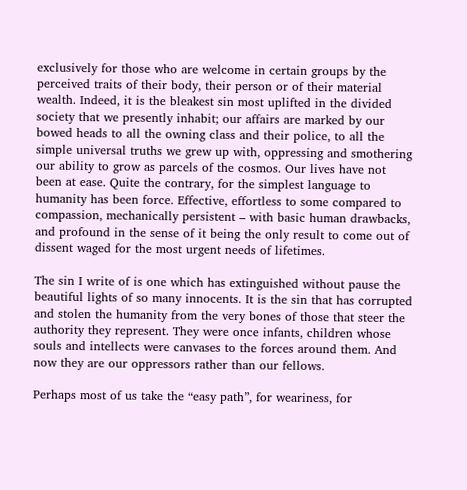exclusively for those who are welcome in certain groups by the perceived traits of their body, their person or of their material wealth. Indeed, it is the bleakest sin most uplifted in the divided society that we presently inhabit; our affairs are marked by our bowed heads to all the owning class and their police, to all the simple universal truths we grew up with, oppressing and smothering our ability to grow as parcels of the cosmos. Our lives have not been at ease. Quite the contrary, for the simplest language to humanity has been force. Effective, effortless to some compared to compassion, mechanically persistent – with basic human drawbacks, and profound in the sense of it being the only result to come out of dissent waged for the most urgent needs of lifetimes.

The sin I write of is one which has extinguished without pause the beautiful lights of so many innocents. It is the sin that has corrupted and stolen the humanity from the very bones of those that steer the authority they represent. They were once infants, children whose souls and intellects were canvases to the forces around them. And now they are our oppressors rather than our fellows.

Perhaps most of us take the “easy path”, for weariness, for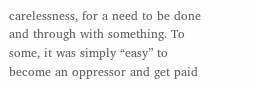carelessness, for a need to be done and through with something. To some, it was simply “easy” to become an oppressor and get paid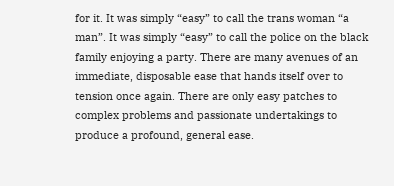for it. It was simply “easy” to call the trans woman “a man”. It was simply “easy” to call the police on the black family enjoying a party. There are many avenues of an immediate, disposable ease that hands itself over to tension once again. There are only easy patches to complex problems and passionate undertakings to produce a profound, general ease.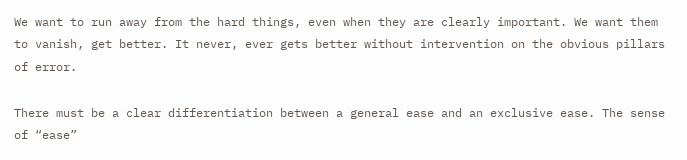We want to run away from the hard things, even when they are clearly important. We want them to vanish, get better. It never, ever gets better without intervention on the obvious pillars of error.

There must be a clear differentiation between a general ease and an exclusive ease. The sense of “ease”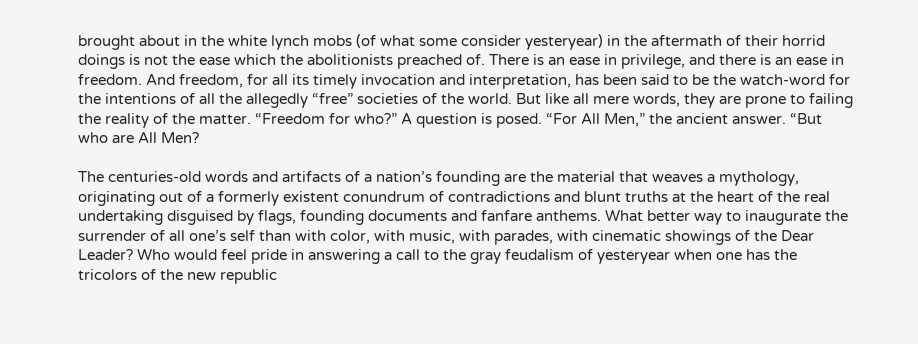brought about in the white lynch mobs (of what some consider yesteryear) in the aftermath of their horrid doings is not the ease which the abolitionists preached of. There is an ease in privilege, and there is an ease in freedom. And freedom, for all its timely invocation and interpretation, has been said to be the watch-word for the intentions of all the allegedly “free” societies of the world. But like all mere words, they are prone to failing the reality of the matter. “Freedom for who?” A question is posed. “For All Men,” the ancient answer. “But who are All Men?

The centuries-old words and artifacts of a nation’s founding are the material that weaves a mythology, originating out of a formerly existent conundrum of contradictions and blunt truths at the heart of the real undertaking disguised by flags, founding documents and fanfare anthems. What better way to inaugurate the surrender of all one’s self than with color, with music, with parades, with cinematic showings of the Dear Leader? Who would feel pride in answering a call to the gray feudalism of yesteryear when one has the tricolors of the new republic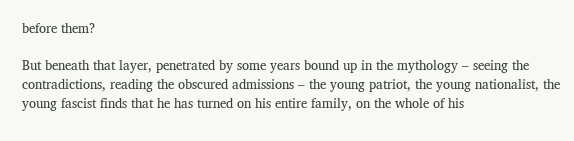before them?

But beneath that layer, penetrated by some years bound up in the mythology – seeing the contradictions, reading the obscured admissions – the young patriot, the young nationalist, the young fascist finds that he has turned on his entire family, on the whole of his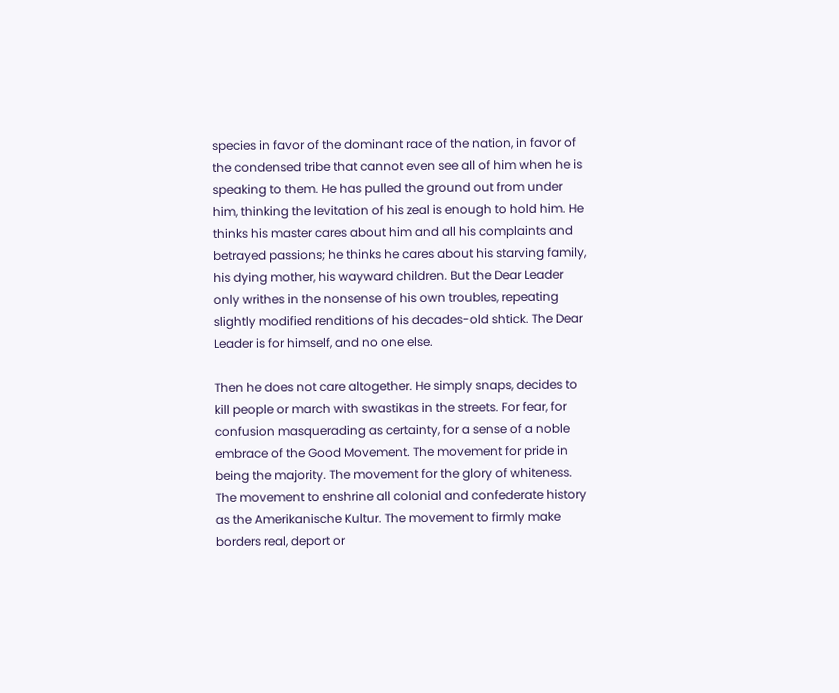species in favor of the dominant race of the nation, in favor of the condensed tribe that cannot even see all of him when he is speaking to them. He has pulled the ground out from under him, thinking the levitation of his zeal is enough to hold him. He thinks his master cares about him and all his complaints and betrayed passions; he thinks he cares about his starving family, his dying mother, his wayward children. But the Dear Leader only writhes in the nonsense of his own troubles, repeating slightly modified renditions of his decades-old shtick. The Dear Leader is for himself, and no one else.

Then he does not care altogether. He simply snaps, decides to kill people or march with swastikas in the streets. For fear, for confusion masquerading as certainty, for a sense of a noble embrace of the Good Movement. The movement for pride in being the majority. The movement for the glory of whiteness. The movement to enshrine all colonial and confederate history as the Amerikanische Kultur. The movement to firmly make borders real, deport or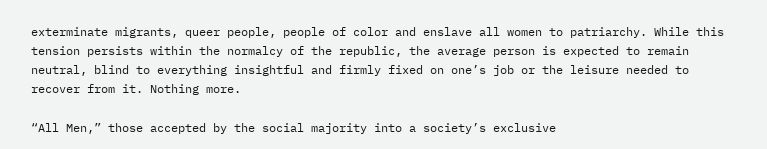exterminate migrants, queer people, people of color and enslave all women to patriarchy. While this tension persists within the normalcy of the republic, the average person is expected to remain neutral, blind to everything insightful and firmly fixed on one’s job or the leisure needed to recover from it. Nothing more.

“All Men,” those accepted by the social majority into a society’s exclusive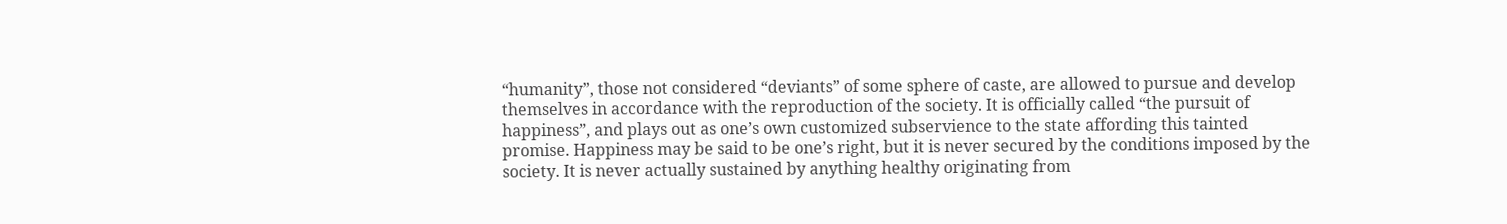“humanity”, those not considered “deviants” of some sphere of caste, are allowed to pursue and develop themselves in accordance with the reproduction of the society. It is officially called “the pursuit of happiness”, and plays out as one’s own customized subservience to the state affording this tainted promise. Happiness may be said to be one’s right, but it is never secured by the conditions imposed by the society. It is never actually sustained by anything healthy originating from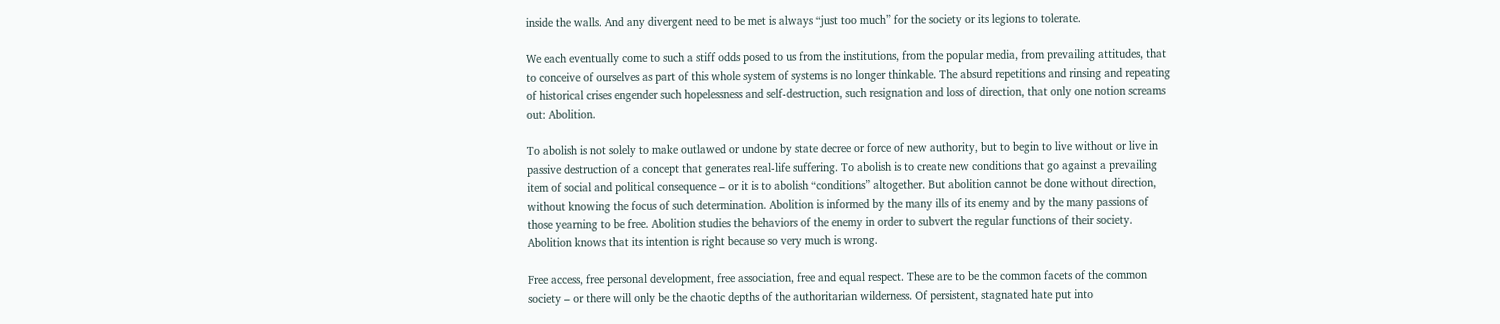inside the walls. And any divergent need to be met is always “just too much” for the society or its legions to tolerate.

We each eventually come to such a stiff odds posed to us from the institutions, from the popular media, from prevailing attitudes, that to conceive of ourselves as part of this whole system of systems is no longer thinkable. The absurd repetitions and rinsing and repeating of historical crises engender such hopelessness and self-destruction, such resignation and loss of direction, that only one notion screams out: Abolition.

To abolish is not solely to make outlawed or undone by state decree or force of new authority, but to begin to live without or live in passive destruction of a concept that generates real-life suffering. To abolish is to create new conditions that go against a prevailing item of social and political consequence – or it is to abolish “conditions” altogether. But abolition cannot be done without direction, without knowing the focus of such determination. Abolition is informed by the many ills of its enemy and by the many passions of those yearning to be free. Abolition studies the behaviors of the enemy in order to subvert the regular functions of their society. Abolition knows that its intention is right because so very much is wrong.

Free access, free personal development, free association, free and equal respect. These are to be the common facets of the common society – or there will only be the chaotic depths of the authoritarian wilderness. Of persistent, stagnated hate put into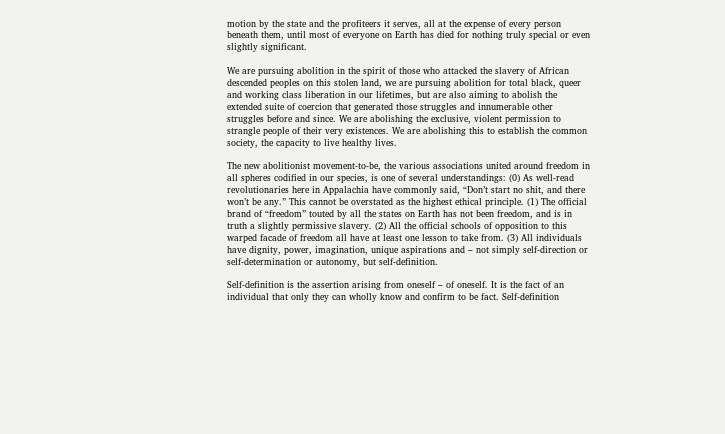motion by the state and the profiteers it serves, all at the expense of every person beneath them, until most of everyone on Earth has died for nothing truly special or even slightly significant.

We are pursuing abolition in the spirit of those who attacked the slavery of African descended peoples on this stolen land, we are pursuing abolition for total black, queer and working class liberation in our lifetimes, but are also aiming to abolish the extended suite of coercion that generated those struggles and innumerable other struggles before and since. We are abolishing the exclusive, violent permission to strangle people of their very existences. We are abolishing this to establish the common society, the capacity to live healthy lives.

The new abolitionist movement-to-be, the various associations united around freedom in all spheres codified in our species, is one of several understandings: (0) As well-read revolutionaries here in Appalachia have commonly said, “Don’t start no shit, and there won’t be any.” This cannot be overstated as the highest ethical principle. (1) The official brand of “freedom” touted by all the states on Earth has not been freedom, and is in truth a slightly permissive slavery. (2) All the official schools of opposition to this warped facade of freedom all have at least one lesson to take from. (3) All individuals have dignity, power, imagination, unique aspirations and – not simply self-direction or self-determination or autonomy, but self-definition.

Self-definition is the assertion arising from oneself – of oneself. It is the fact of an individual that only they can wholly know and confirm to be fact. Self-definition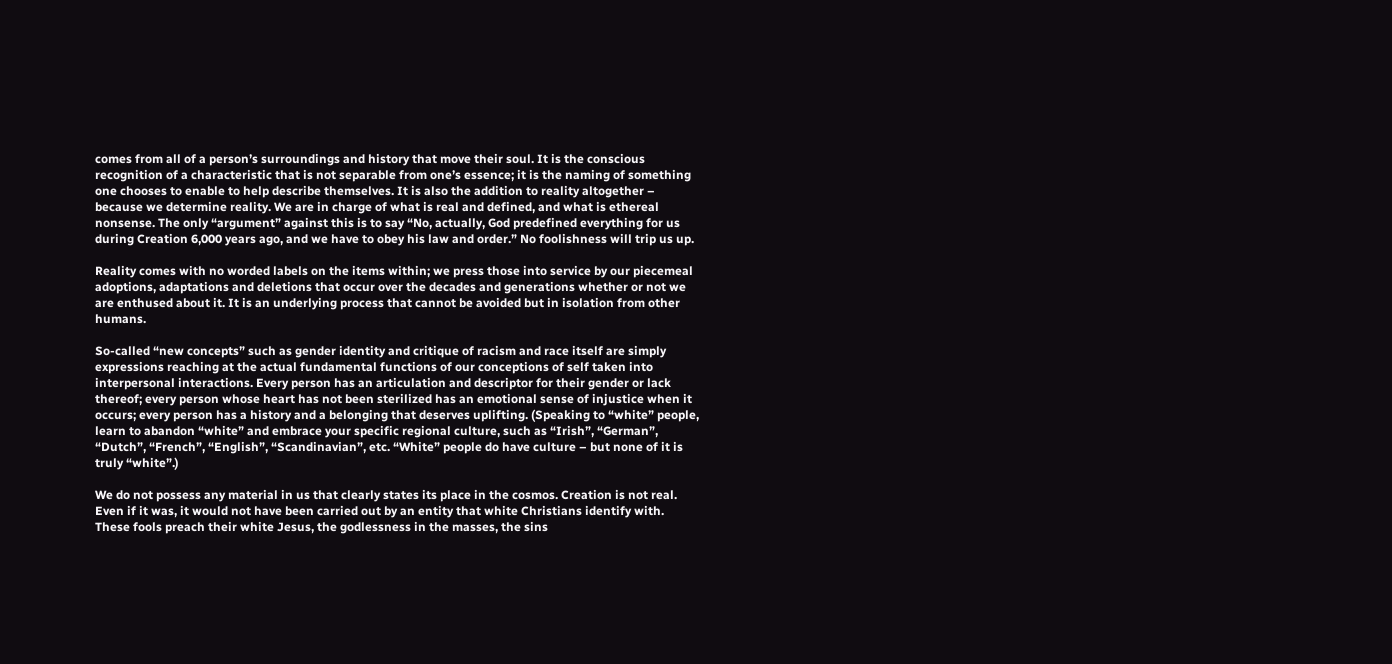comes from all of a person’s surroundings and history that move their soul. It is the conscious recognition of a characteristic that is not separable from one’s essence; it is the naming of something one chooses to enable to help describe themselves. It is also the addition to reality altogether – because we determine reality. We are in charge of what is real and defined, and what is ethereal nonsense. The only “argument” against this is to say “No, actually, God predefined everything for us during Creation 6,000 years ago, and we have to obey his law and order.” No foolishness will trip us up.

Reality comes with no worded labels on the items within; we press those into service by our piecemeal adoptions, adaptations and deletions that occur over the decades and generations whether or not we are enthused about it. It is an underlying process that cannot be avoided but in isolation from other humans.

So-called “new concepts” such as gender identity and critique of racism and race itself are simply expressions reaching at the actual fundamental functions of our conceptions of self taken into interpersonal interactions. Every person has an articulation and descriptor for their gender or lack thereof; every person whose heart has not been sterilized has an emotional sense of injustice when it occurs; every person has a history and a belonging that deserves uplifting. (Speaking to “white” people, learn to abandon “white” and embrace your specific regional culture, such as “Irish”, “German”, “Dutch”, “French”, “English”, “Scandinavian”, etc. “White” people do have culture – but none of it is truly “white”.)

We do not possess any material in us that clearly states its place in the cosmos. Creation is not real. Even if it was, it would not have been carried out by an entity that white Christians identify with. These fools preach their white Jesus, the godlessness in the masses, the sins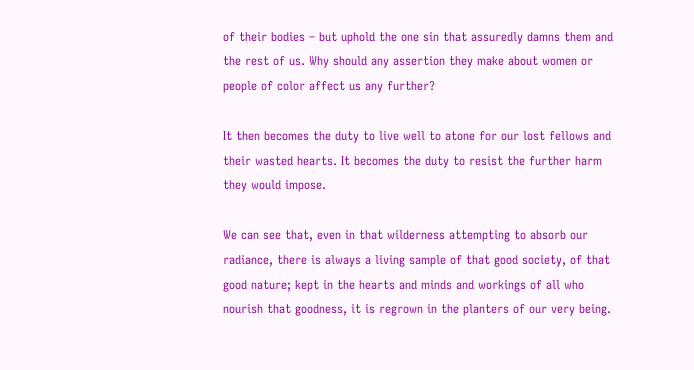of their bodies – but uphold the one sin that assuredly damns them and the rest of us. Why should any assertion they make about women or people of color affect us any further?

It then becomes the duty to live well to atone for our lost fellows and their wasted hearts. It becomes the duty to resist the further harm they would impose.

We can see that, even in that wilderness attempting to absorb our radiance, there is always a living sample of that good society, of that good nature; kept in the hearts and minds and workings of all who nourish that goodness, it is regrown in the planters of our very being.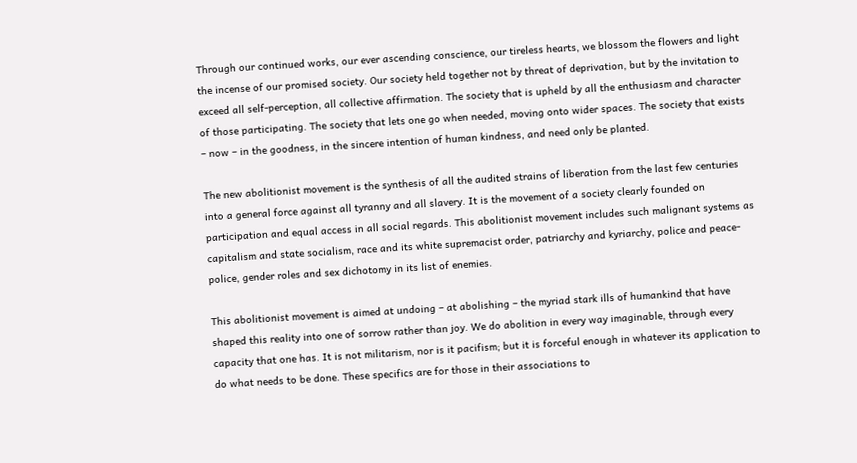Through our continued works, our ever ascending conscience, our tireless hearts, we blossom the flowers and light the incense of our promised society. Our society held together not by threat of deprivation, but by the invitation to exceed all self-perception, all collective affirmation. The society that is upheld by all the enthusiasm and character of those participating. The society that lets one go when needed, moving onto wider spaces. The society that exists – now – in the goodness, in the sincere intention of human kindness, and need only be planted.

The new abolitionist movement is the synthesis of all the audited strains of liberation from the last few centuries into a general force against all tyranny and all slavery. It is the movement of a society clearly founded on participation and equal access in all social regards. This abolitionist movement includes such malignant systems as capitalism and state socialism, race and its white supremacist order, patriarchy and kyriarchy, police and peace-police, gender roles and sex dichotomy in its list of enemies.

This abolitionist movement is aimed at undoing – at abolishing – the myriad stark ills of humankind that have shaped this reality into one of sorrow rather than joy. We do abolition in every way imaginable, through every capacity that one has. It is not militarism, nor is it pacifism; but it is forceful enough in whatever its application to do what needs to be done. These specifics are for those in their associations to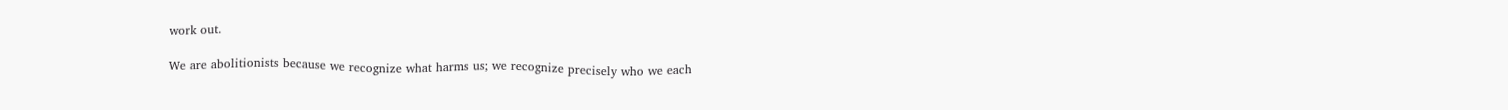work out.

We are abolitionists because we recognize what harms us; we recognize precisely who we each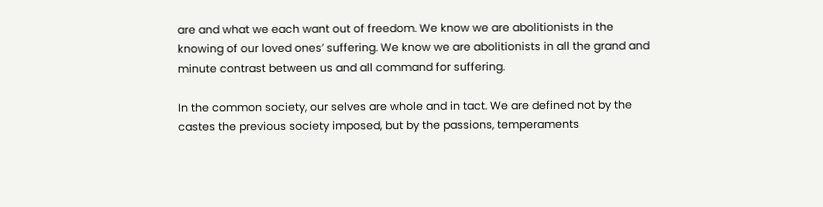are and what we each want out of freedom. We know we are abolitionists in the knowing of our loved ones’ suffering. We know we are abolitionists in all the grand and minute contrast between us and all command for suffering.

In the common society, our selves are whole and in tact. We are defined not by the castes the previous society imposed, but by the passions, temperaments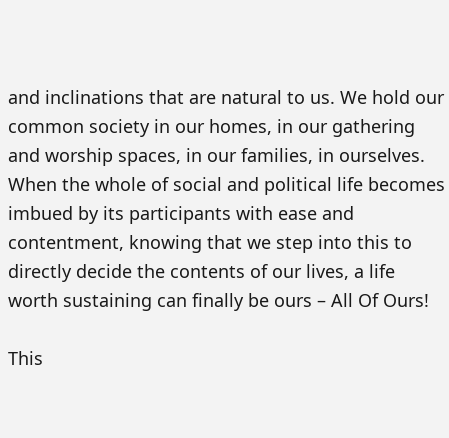and inclinations that are natural to us. We hold our common society in our homes, in our gathering and worship spaces, in our families, in ourselves. When the whole of social and political life becomes imbued by its participants with ease and contentment, knowing that we step into this to directly decide the contents of our lives, a life worth sustaining can finally be ours – All Of Ours!

This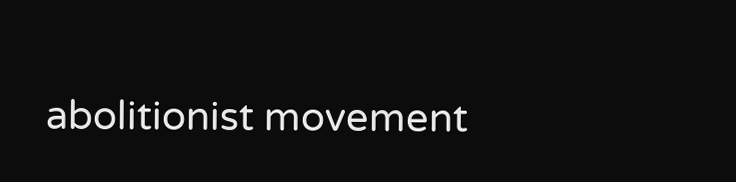abolitionist movement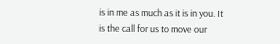is in me as much as it is in you. It is the call for us to move our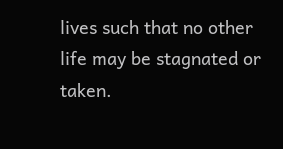lives such that no other life may be stagnated or taken.